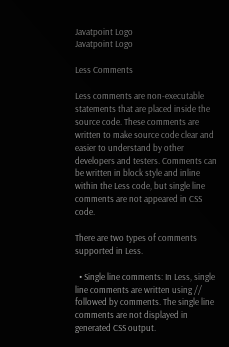Javatpoint Logo
Javatpoint Logo

Less Comments

Less comments are non-executable statements that are placed inside the source code. These comments are written to make source code clear and easier to understand by other developers and testers. Comments can be written in block style and inline within the Less code, but single line comments are not appeared in CSS code.

There are two types of comments supported in Less.

  • Single line comments: In Less, single line comments are written using // followed by comments. The single line comments are not displayed in generated CSS output.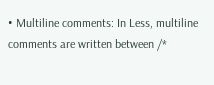• Multiline comments: In Less, multiline comments are written between /*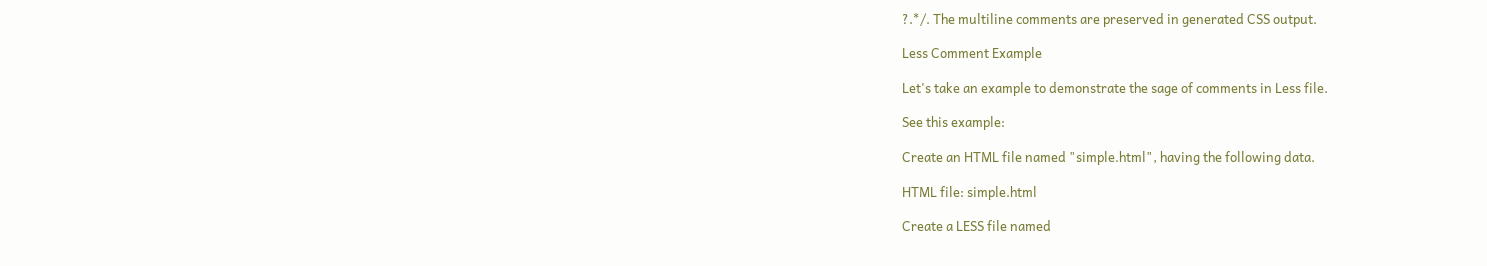?.*/. The multiline comments are preserved in generated CSS output.

Less Comment Example

Let's take an example to demonstrate the sage of comments in Less file.

See this example:

Create an HTML file named "simple.html", having the following data.

HTML file: simple.html

Create a LESS file named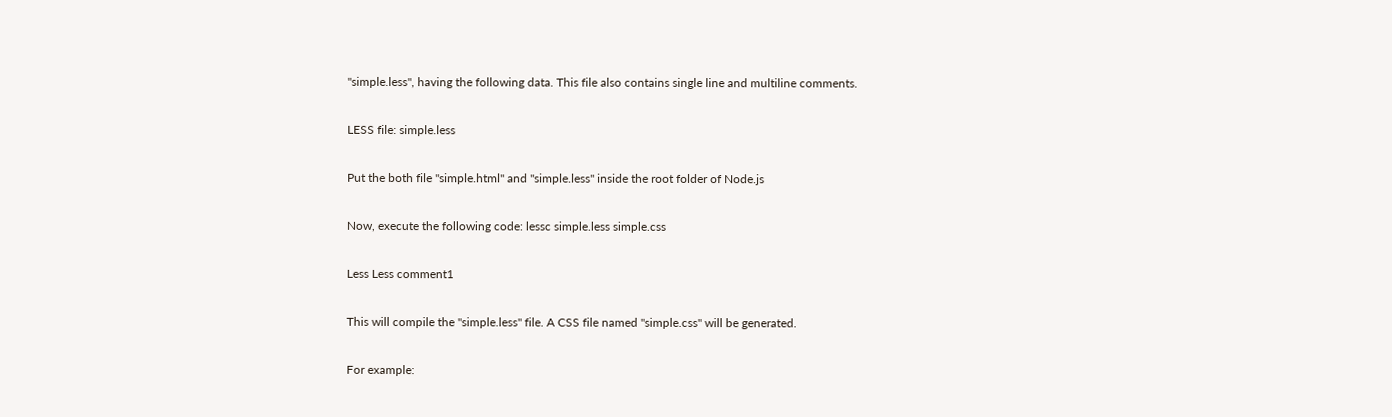"simple.less", having the following data. This file also contains single line and multiline comments.

LESS file: simple.less

Put the both file "simple.html" and "simple.less" inside the root folder of Node.js

Now, execute the following code: lessc simple.less simple.css

Less Less comment1

This will compile the "simple.less" file. A CSS file named "simple.css" will be generated.

For example: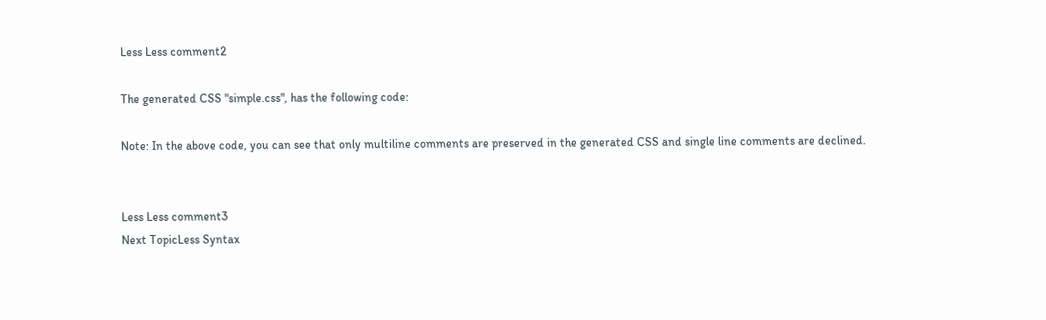Less Less comment2

The generated CSS "simple.css", has the following code:

Note: In the above code, you can see that only multiline comments are preserved in the generated CSS and single line comments are declined.


Less Less comment3
Next TopicLess Syntax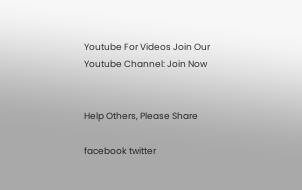Youtube For Videos Join Our Youtube Channel: Join Now


Help Others, Please Share

facebook twitter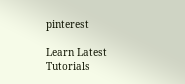pinterest

Learn Latest Tutorials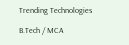Trending Technologies

B.Tech / MCA